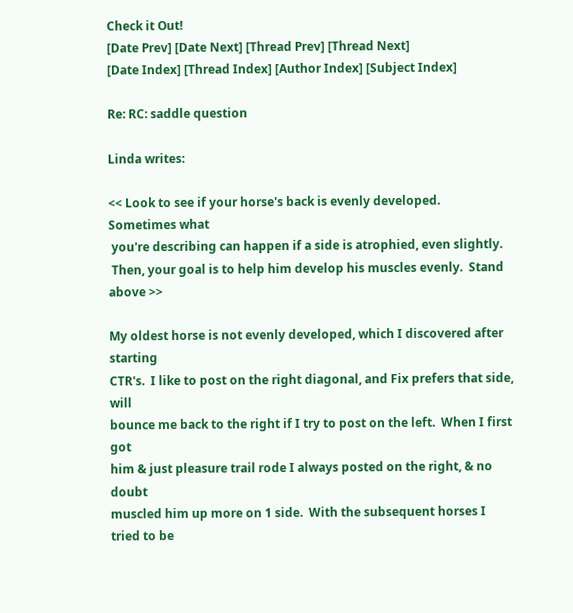Check it Out!
[Date Prev] [Date Next] [Thread Prev] [Thread Next]
[Date Index] [Thread Index] [Author Index] [Subject Index]

Re: RC: saddle question

Linda writes:

<< Look to see if your horse's back is evenly developed.  Sometimes what
 you're describing can happen if a side is atrophied, even slightly.
 Then, your goal is to help him develop his muscles evenly.  Stand above >>

My oldest horse is not evenly developed, which I discovered after starting
CTR's.  I like to post on the right diagonal, and Fix prefers that side, will
bounce me back to the right if I try to post on the left.  When I first got
him & just pleasure trail rode I always posted on the right, & no doubt
muscled him up more on 1 side.  With the subsequent horses I tried to be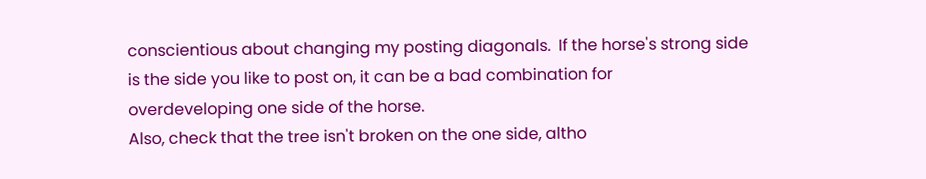conscientious about changing my posting diagonals.  If the horse's strong side
is the side you like to post on, it can be a bad combination for
overdeveloping one side of the horse.
Also, check that the tree isn't broken on the one side, altho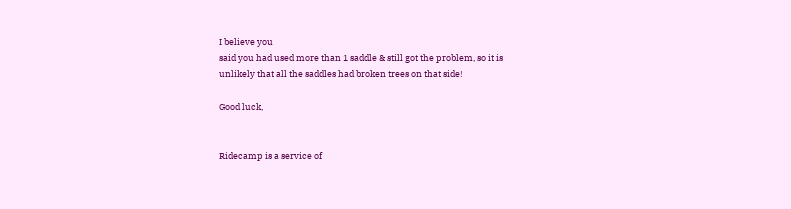I believe you
said you had used more than 1 saddle & still got the problem, so it is
unlikely that all the saddles had broken trees on that side!

Good luck,


Ridecamp is a service of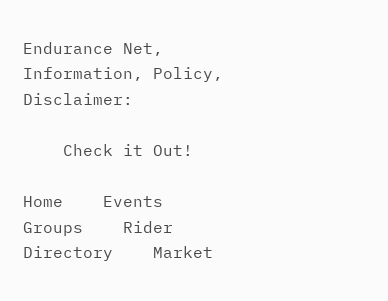Endurance Net,
Information, Policy, Disclaimer:

    Check it Out!

Home    Events    Groups    Rider Directory    Market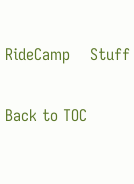RideCamp    Stuff

Back to TOC